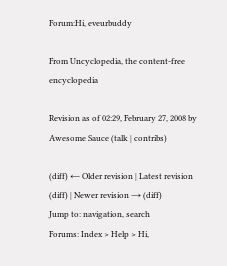Forum:Hi, eveurbuddy

From Uncyclopedia, the content-free encyclopedia

Revision as of 02:29, February 27, 2008 by Awesome Sauce (talk | contribs)

(diff) ← Older revision | Latest revision (diff) | Newer revision → (diff)
Jump to: navigation, search
Forums: Index > Help > Hi,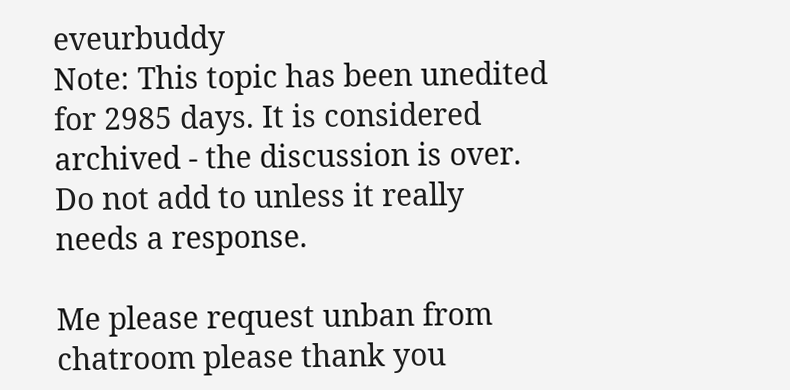eveurbuddy
Note: This topic has been unedited for 2985 days. It is considered archived - the discussion is over. Do not add to unless it really needs a response.

Me please request unban from chatroom please thank you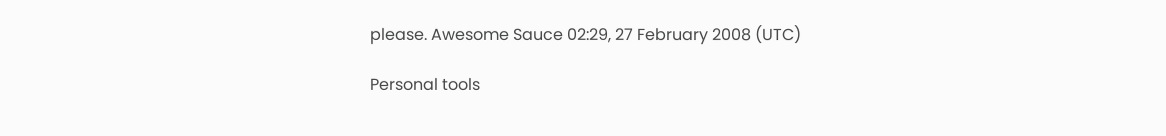please. Awesome Sauce 02:29, 27 February 2008 (UTC)

Personal tools